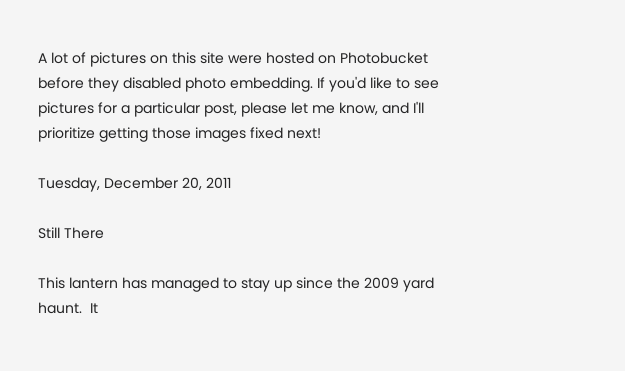A lot of pictures on this site were hosted on Photobucket before they disabled photo embedding. If you'd like to see pictures for a particular post, please let me know, and I'll prioritize getting those images fixed next!

Tuesday, December 20, 2011

Still There

This lantern has managed to stay up since the 2009 yard haunt.  It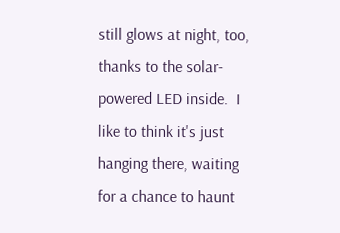still glows at night, too, thanks to the solar-powered LED inside.  I like to think it's just hanging there, waiting for a chance to haunt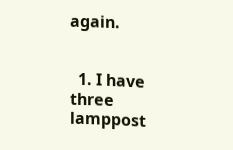again.


  1. I have three lamppost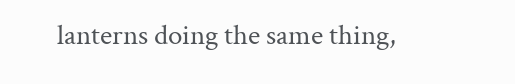lanterns doing the same thing,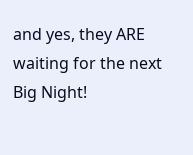and yes, they ARE waiting for the next Big Night!